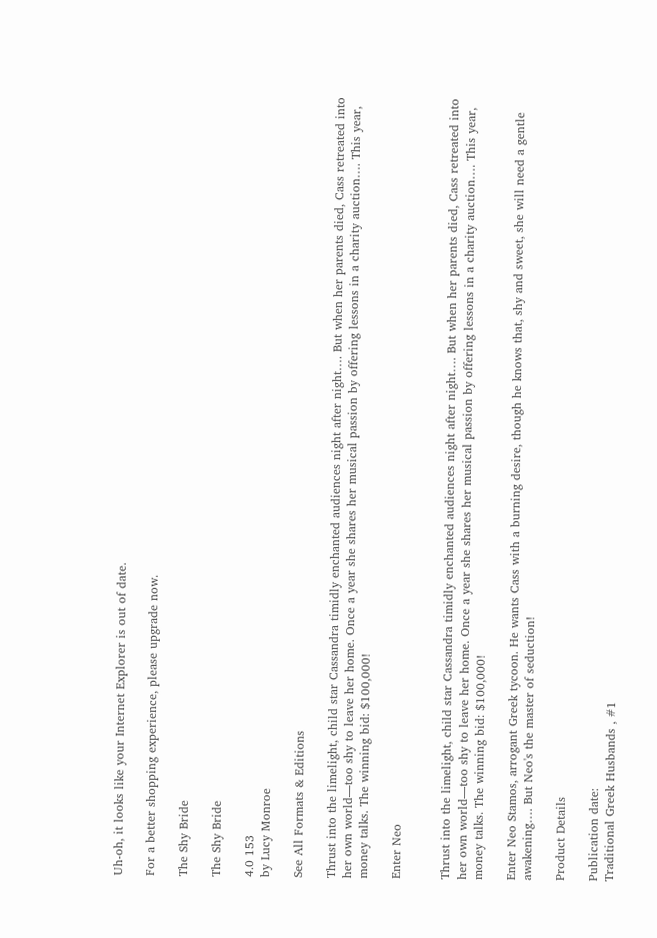Uh-oh, it looks like your Internet Explorer is out of date.

For a better shopping experience, please upgrade now.

The Shy Bride

The Shy Bride

4.0 153
by Lucy Monroe

See All Formats & Editions

Thrust into the limelight, child star Cassandra timidly enchanted audiences night after night…. But when her parents died, Cass retreated into her own world—too shy to leave her home. Once a year she shares her musical passion by offering lessons in a charity auction…. This year, money talks. The winning bid: $100,000!

Enter Neo


Thrust into the limelight, child star Cassandra timidly enchanted audiences night after night…. But when her parents died, Cass retreated into her own world—too shy to leave her home. Once a year she shares her musical passion by offering lessons in a charity auction…. This year, money talks. The winning bid: $100,000!

Enter Neo Stamos, arrogant Greek tycoon. He wants Cass with a burning desire, though he knows that, shy and sweet, she will need a gentle awakening…. But Neo's the master of seduction!

Product Details

Publication date:
Traditional Greek Husbands , #1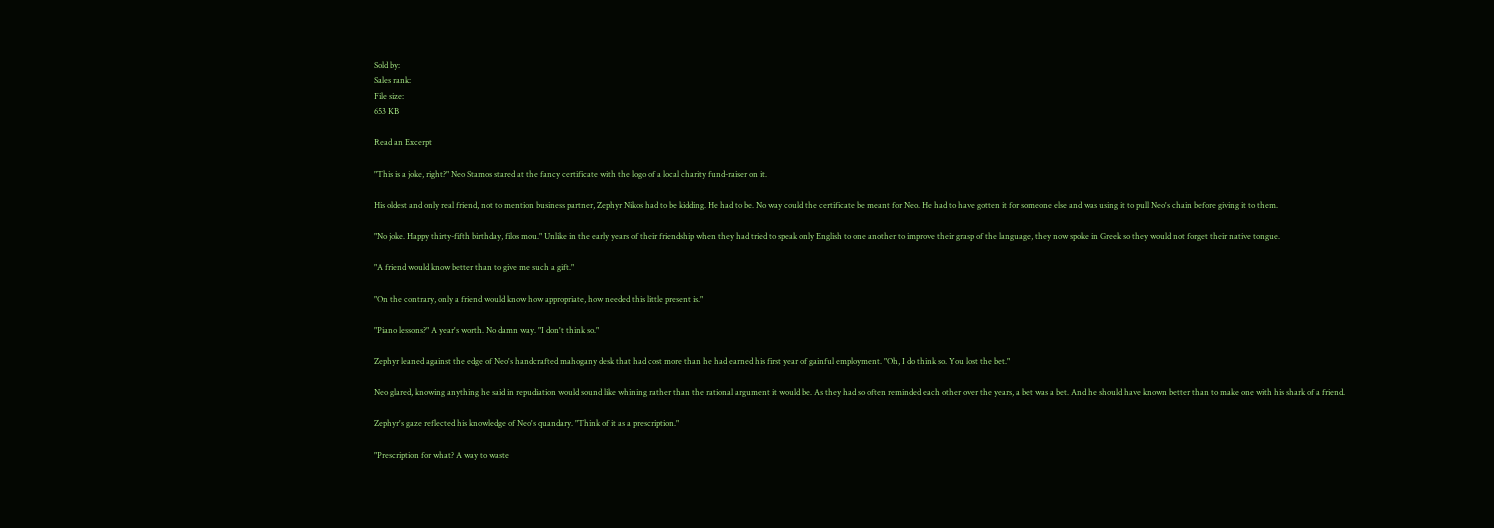Sold by:
Sales rank:
File size:
653 KB

Read an Excerpt

"This is a joke, right?" Neo Stamos stared at the fancy certificate with the logo of a local charity fund-raiser on it.

His oldest and only real friend, not to mention business partner, Zephyr Nikos had to be kidding. He had to be. No way could the certificate be meant for Neo. He had to have gotten it for someone else and was using it to pull Neo's chain before giving it to them.

"No joke. Happy thirty-fifth birthday, filos mou." Unlike in the early years of their friendship when they had tried to speak only English to one another to improve their grasp of the language, they now spoke in Greek so they would not forget their native tongue.

"A friend would know better than to give me such a gift."

"On the contrary, only a friend would know how appropriate, how needed this little present is."

"Piano lessons?" A year's worth. No damn way. "I don't think so."

Zephyr leaned against the edge of Neo's handcrafted mahogany desk that had cost more than he had earned his first year of gainful employment. "Oh, I do think so. You lost the bet."

Neo glared, knowing anything he said in repudiation would sound like whining rather than the rational argument it would be. As they had so often reminded each other over the years, a bet was a bet. And he should have known better than to make one with his shark of a friend.

Zephyr's gaze reflected his knowledge of Neo's quandary. "Think of it as a prescription."

"Prescription for what? A way to waste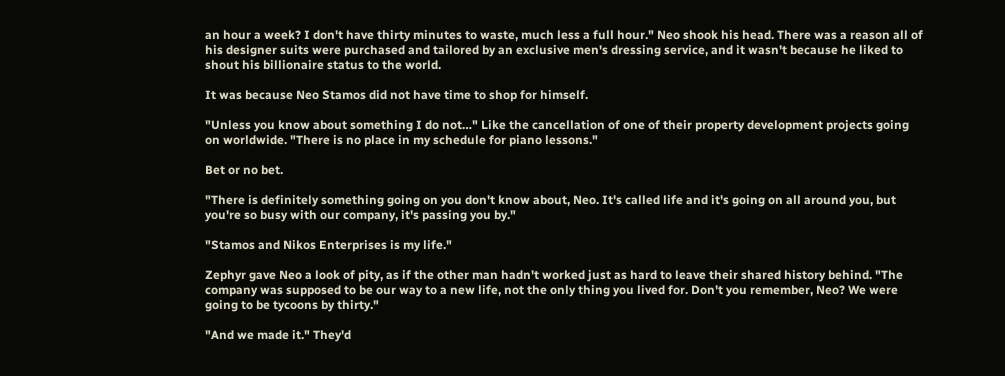an hour a week? I don't have thirty minutes to waste, much less a full hour." Neo shook his head. There was a reason all of his designer suits were purchased and tailored by an exclusive men's dressing service, and it wasn't because he liked to shout his billionaire status to the world.

It was because Neo Stamos did not have time to shop for himself.

"Unless you know about something I do not…" Like the cancellation of one of their property development projects going on worldwide. "There is no place in my schedule for piano lessons."

Bet or no bet.

"There is definitely something going on you don't know about, Neo. It's called life and it's going on all around you, but you're so busy with our company, it's passing you by."

"Stamos and Nikos Enterprises is my life."

Zephyr gave Neo a look of pity, as if the other man hadn't worked just as hard to leave their shared history behind. "The company was supposed to be our way to a new life, not the only thing you lived for. Don't you remember, Neo? We were going to be tycoons by thirty."

"And we made it." They'd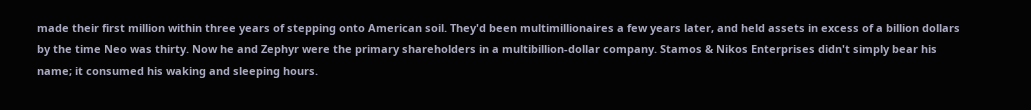made their first million within three years of stepping onto American soil. They'd been multimillionaires a few years later, and held assets in excess of a billion dollars by the time Neo was thirty. Now he and Zephyr were the primary shareholders in a multibillion-dollar company. Stamos & Nikos Enterprises didn't simply bear his name; it consumed his waking and sleeping hours.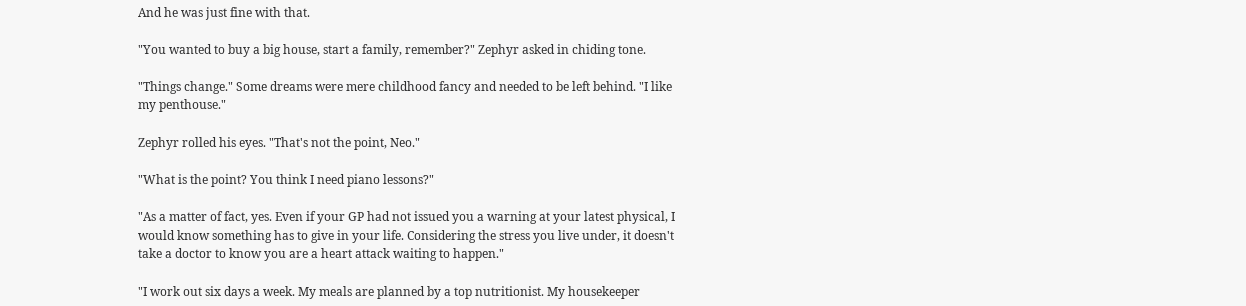And he was just fine with that.

"You wanted to buy a big house, start a family, remember?" Zephyr asked in chiding tone.

"Things change." Some dreams were mere childhood fancy and needed to be left behind. "I like my penthouse."

Zephyr rolled his eyes. "That's not the point, Neo."

"What is the point? You think I need piano lessons?"

"As a matter of fact, yes. Even if your GP had not issued you a warning at your latest physical, I would know something has to give in your life. Considering the stress you live under, it doesn't take a doctor to know you are a heart attack waiting to happen."

"I work out six days a week. My meals are planned by a top nutritionist. My housekeeper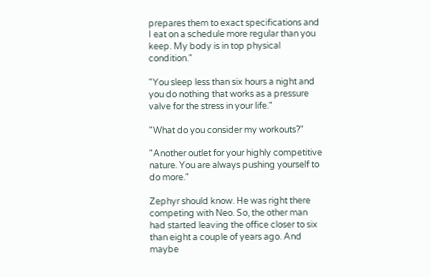prepares them to exact specifications and I eat on a schedule more regular than you keep. My body is in top physical condition."

"You sleep less than six hours a night and you do nothing that works as a pressure valve for the stress in your life."

"What do you consider my workouts?"

"Another outlet for your highly competitive nature. You are always pushing yourself to do more."

Zephyr should know. He was right there competing with Neo. So, the other man had started leaving the office closer to six than eight a couple of years ago. And maybe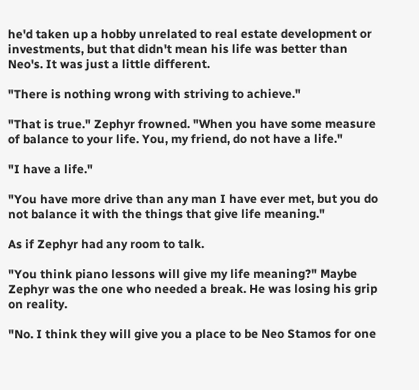he'd taken up a hobby unrelated to real estate development or investments, but that didn't mean his life was better than Neo's. It was just a little different.

"There is nothing wrong with striving to achieve."

"That is true." Zephyr frowned. "When you have some measure of balance to your life. You, my friend, do not have a life."

"I have a life."

"You have more drive than any man I have ever met, but you do not balance it with the things that give life meaning."

As if Zephyr had any room to talk.

"You think piano lessons will give my life meaning?" Maybe Zephyr was the one who needed a break. He was losing his grip on reality.

"No. I think they will give you a place to be Neo Stamos for one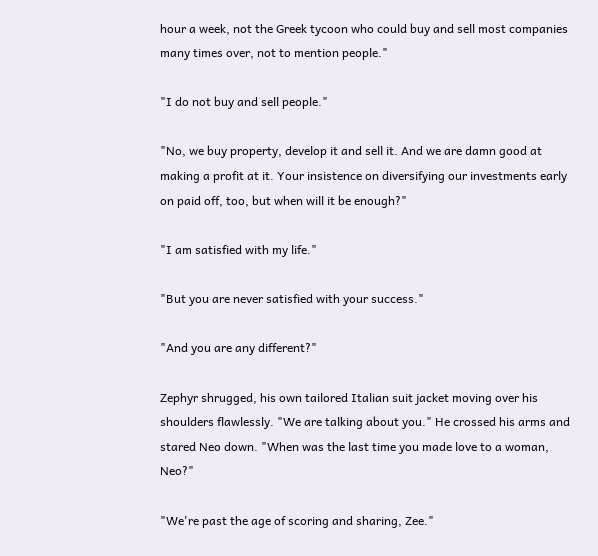hour a week, not the Greek tycoon who could buy and sell most companies many times over, not to mention people."

"I do not buy and sell people."

"No, we buy property, develop it and sell it. And we are damn good at making a profit at it. Your insistence on diversifying our investments early on paid off, too, but when will it be enough?"

"I am satisfied with my life."

"But you are never satisfied with your success."

"And you are any different?"

Zephyr shrugged, his own tailored Italian suit jacket moving over his shoulders flawlessly. "We are talking about you." He crossed his arms and stared Neo down. "When was the last time you made love to a woman, Neo?"

"We're past the age of scoring and sharing, Zee."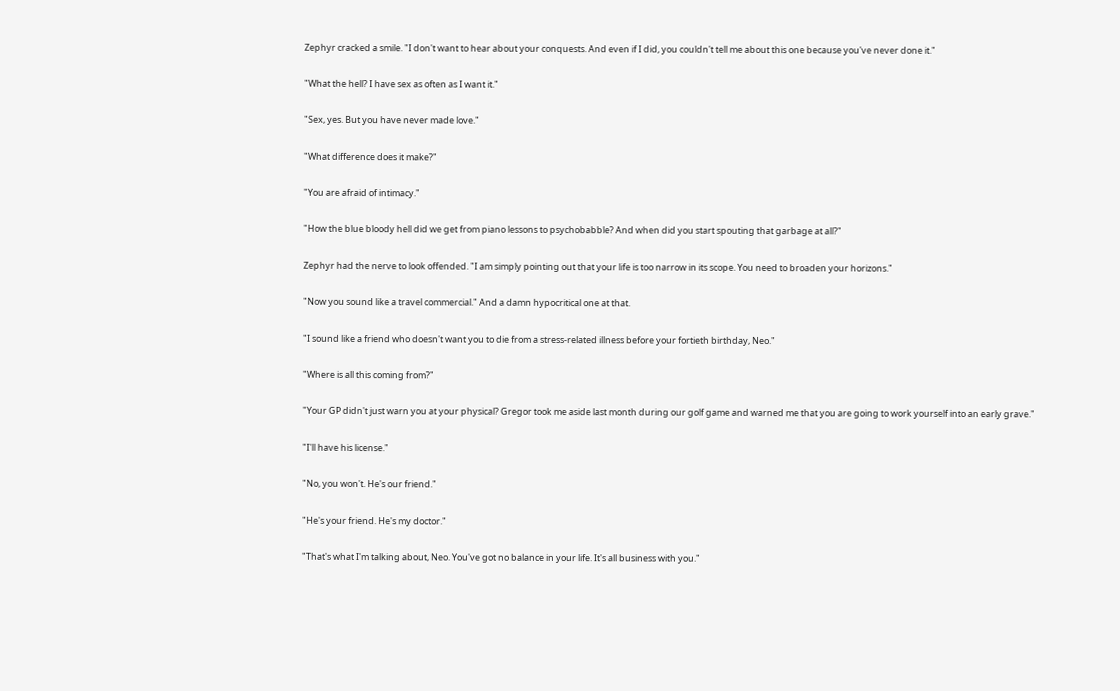Zephyr cracked a smile. "I don't want to hear about your conquests. And even if I did, you couldn't tell me about this one because you've never done it."

"What the hell? I have sex as often as I want it."

"Sex, yes. But you have never made love."

"What difference does it make?"

"You are afraid of intimacy."

"How the blue bloody hell did we get from piano lessons to psychobabble? And when did you start spouting that garbage at all?"

Zephyr had the nerve to look offended. "I am simply pointing out that your life is too narrow in its scope. You need to broaden your horizons."

"Now you sound like a travel commercial." And a damn hypocritical one at that.

"I sound like a friend who doesn't want you to die from a stress-related illness before your fortieth birthday, Neo."

"Where is all this coming from?"

"Your GP didn't just warn you at your physical? Gregor took me aside last month during our golf game and warned me that you are going to work yourself into an early grave."

"I'll have his license."

"No, you won't. He's our friend."

"He's your friend. He's my doctor."

"That's what I'm talking about, Neo. You've got no balance in your life. It's all business with you."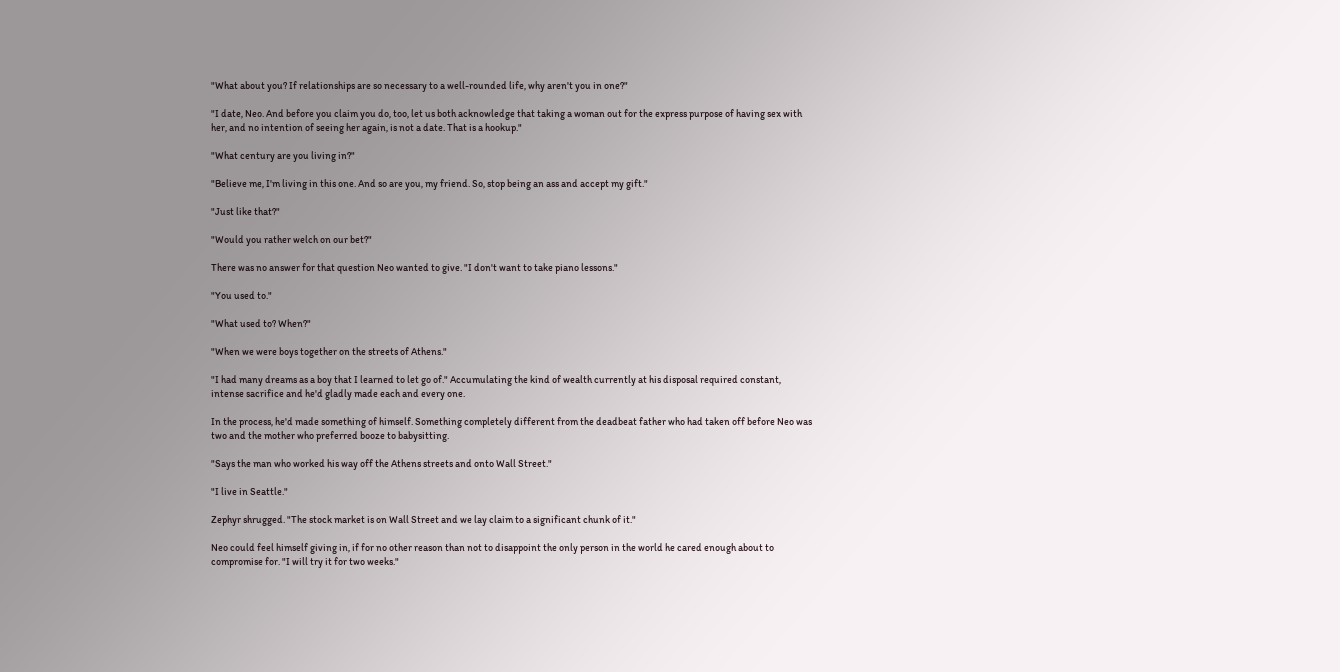"What about you? If relationships are so necessary to a well-rounded life, why aren't you in one?"

"I date, Neo. And before you claim you do, too, let us both acknowledge that taking a woman out for the express purpose of having sex with her, and no intention of seeing her again, is not a date. That is a hookup."

"What century are you living in?"

"Believe me, I'm living in this one. And so are you, my friend. So, stop being an ass and accept my gift."

"Just like that?"

"Would you rather welch on our bet?"

There was no answer for that question Neo wanted to give. "I don't want to take piano lessons."

"You used to."

"What used to? When?"

"When we were boys together on the streets of Athens."

"I had many dreams as a boy that I learned to let go of." Accumulating the kind of wealth currently at his disposal required constant, intense sacrifice and he'd gladly made each and every one.

In the process, he'd made something of himself. Something completely different from the deadbeat father who had taken off before Neo was two and the mother who preferred booze to babysitting.

"Says the man who worked his way off the Athens streets and onto Wall Street."

"I live in Seattle."

Zephyr shrugged. "The stock market is on Wall Street and we lay claim to a significant chunk of it."

Neo could feel himself giving in, if for no other reason than not to disappoint the only person in the world he cared enough about to compromise for. "I will try it for two weeks."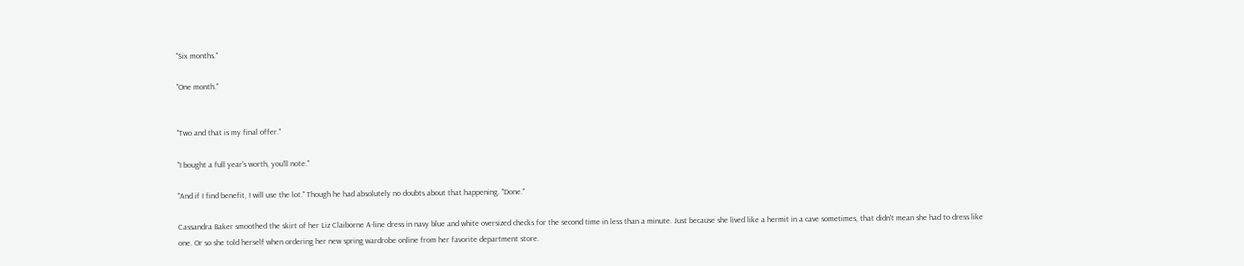"Six months."

"One month."


"Two and that is my final offer."

"I bought a full year's worth, you'll note."

"And if I find benefit, I will use the lot." Though he had absolutely no doubts about that happening. "Done."

Cassandra Baker smoothed the skirt of her Liz Claiborne A-line dress in navy blue and white oversized checks for the second time in less than a minute. Just because she lived like a hermit in a cave sometimes, that didn't mean she had to dress like one. Or so she told herself when ordering her new spring wardrobe online from her favorite department store.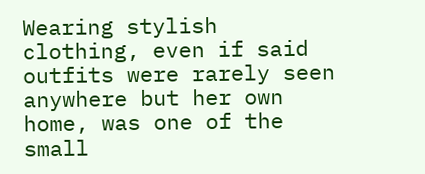Wearing stylish clothing, even if said outfits were rarely seen anywhere but her own home, was one of the small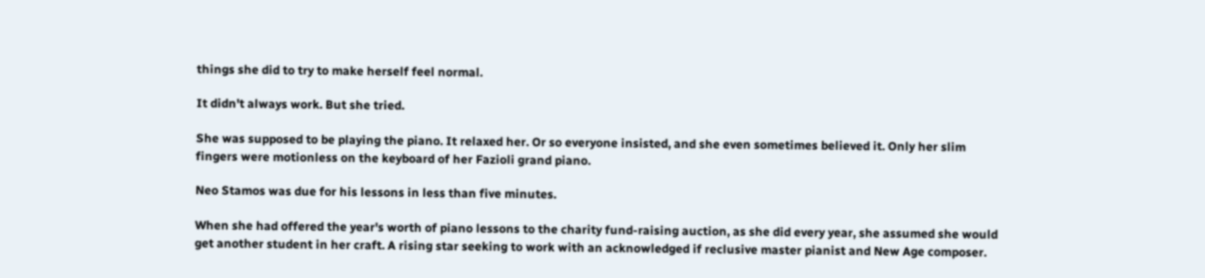things she did to try to make herself feel normal.

It didn't always work. But she tried.

She was supposed to be playing the piano. It relaxed her. Or so everyone insisted, and she even sometimes believed it. Only her slim fingers were motionless on the keyboard of her Fazioli grand piano.

Neo Stamos was due for his lessons in less than five minutes.

When she had offered the year's worth of piano lessons to the charity fund-raising auction, as she did every year, she assumed she would get another student in her craft. A rising star seeking to work with an acknowledged if reclusive master pianist and New Age composer.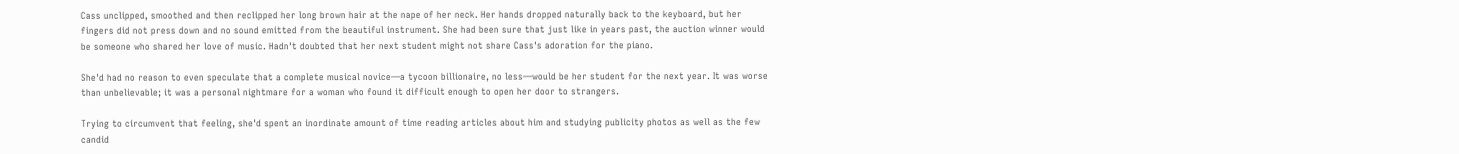Cass unclipped, smoothed and then reclipped her long brown hair at the nape of her neck. Her hands dropped naturally back to the keyboard, but her fingers did not press down and no sound emitted from the beautiful instrument. She had been sure that just like in years past, the auction winner would be someone who shared her love of music. Hadn't doubted that her next student might not share Cass's adoration for the piano.

She'd had no reason to even speculate that a complete musical novice—a tycoon billionaire, no less—would be her student for the next year. It was worse than unbelievable; it was a personal nightmare for a woman who found it difficult enough to open her door to strangers.

Trying to circumvent that feeling, she'd spent an inordinate amount of time reading articles about him and studying publicity photos as well as the few candid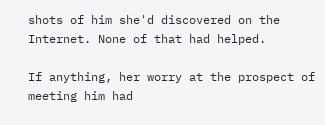shots of him she'd discovered on the Internet. None of that had helped.

If anything, her worry at the prospect of meeting him had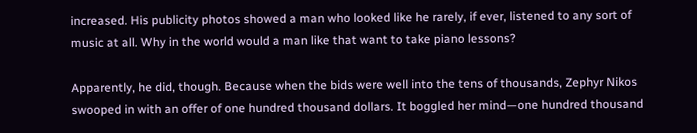increased. His publicity photos showed a man who looked like he rarely, if ever, listened to any sort of music at all. Why in the world would a man like that want to take piano lessons?

Apparently, he did, though. Because when the bids were well into the tens of thousands, Zephyr Nikos swooped in with an offer of one hundred thousand dollars. It boggled her mind—one hundred thousand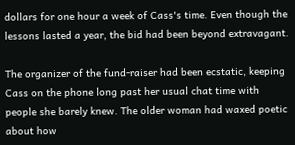dollars for one hour a week of Cass's time. Even though the lessons lasted a year, the bid had been beyond extravagant.

The organizer of the fund-raiser had been ecstatic, keeping Cass on the phone long past her usual chat time with people she barely knew. The older woman had waxed poetic about how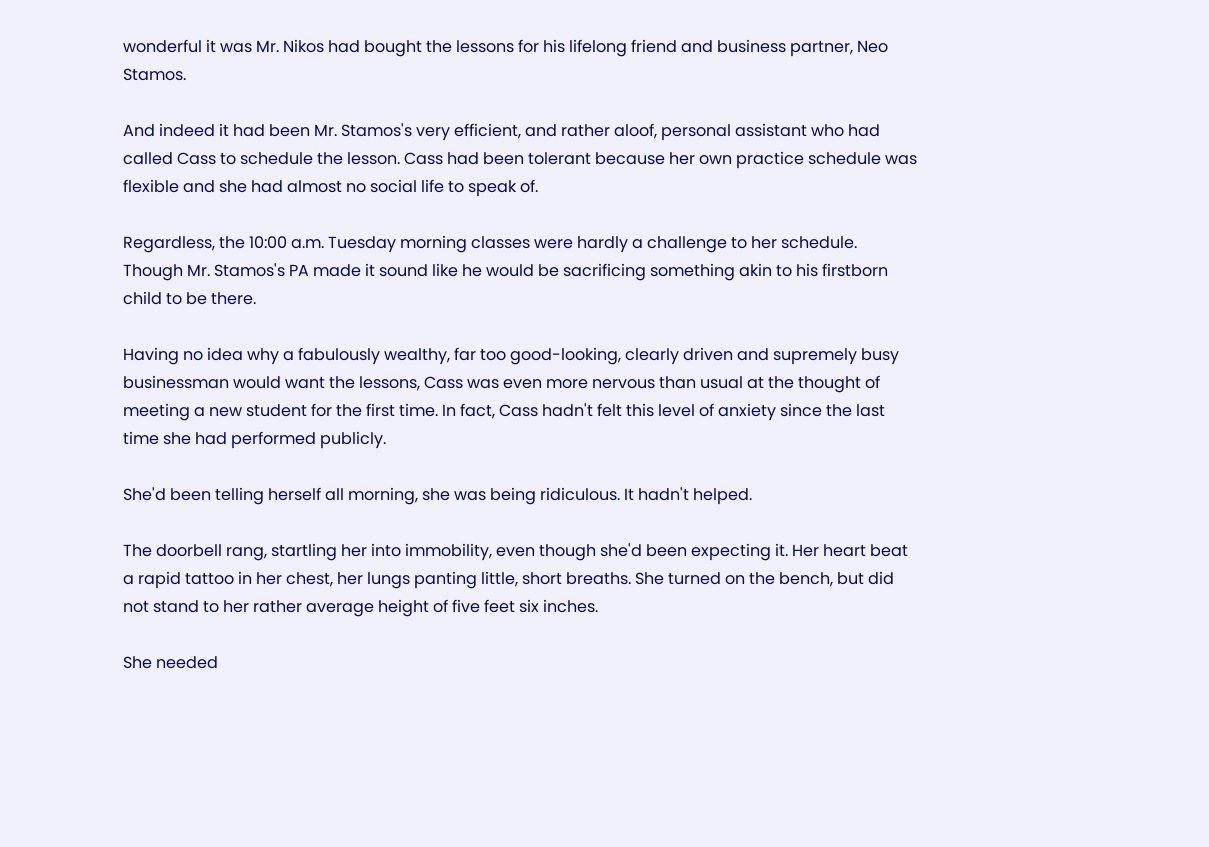wonderful it was Mr. Nikos had bought the lessons for his lifelong friend and business partner, Neo Stamos.

And indeed it had been Mr. Stamos's very efficient, and rather aloof, personal assistant who had called Cass to schedule the lesson. Cass had been tolerant because her own practice schedule was flexible and she had almost no social life to speak of.

Regardless, the 10:00 a.m. Tuesday morning classes were hardly a challenge to her schedule. Though Mr. Stamos's PA made it sound like he would be sacrificing something akin to his firstborn child to be there.

Having no idea why a fabulously wealthy, far too good-looking, clearly driven and supremely busy businessman would want the lessons, Cass was even more nervous than usual at the thought of meeting a new student for the first time. In fact, Cass hadn't felt this level of anxiety since the last time she had performed publicly.

She'd been telling herself all morning, she was being ridiculous. It hadn't helped.

The doorbell rang, startling her into immobility, even though she'd been expecting it. Her heart beat a rapid tattoo in her chest, her lungs panting little, short breaths. She turned on the bench, but did not stand to her rather average height of five feet six inches.

She needed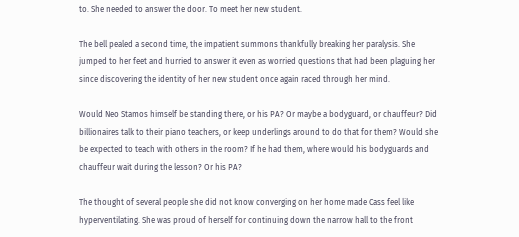to. She needed to answer the door. To meet her new student.

The bell pealed a second time, the impatient summons thankfully breaking her paralysis. She jumped to her feet and hurried to answer it even as worried questions that had been plaguing her since discovering the identity of her new student once again raced through her mind.

Would Neo Stamos himself be standing there, or his PA? Or maybe a bodyguard, or chauffeur? Did billionaires talk to their piano teachers, or keep underlings around to do that for them? Would she be expected to teach with others in the room? If he had them, where would his bodyguards and chauffeur wait during the lesson? Or his PA?

The thought of several people she did not know converging on her home made Cass feel like hyperventilating. She was proud of herself for continuing down the narrow hall to the front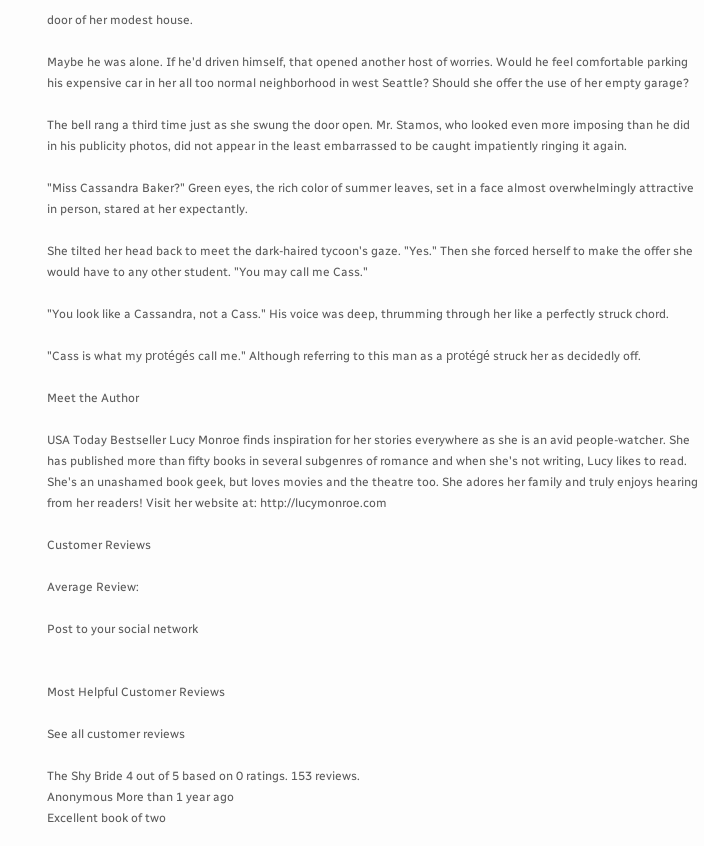door of her modest house.

Maybe he was alone. If he'd driven himself, that opened another host of worries. Would he feel comfortable parking his expensive car in her all too normal neighborhood in west Seattle? Should she offer the use of her empty garage?

The bell rang a third time just as she swung the door open. Mr. Stamos, who looked even more imposing than he did in his publicity photos, did not appear in the least embarrassed to be caught impatiently ringing it again.

"Miss Cassandra Baker?" Green eyes, the rich color of summer leaves, set in a face almost overwhelmingly attractive in person, stared at her expectantly.

She tilted her head back to meet the dark-haired tycoon's gaze. "Yes." Then she forced herself to make the offer she would have to any other student. "You may call me Cass."

"You look like a Cassandra, not a Cass." His voice was deep, thrumming through her like a perfectly struck chord.

"Cass is what my protégés call me." Although referring to this man as a protégé struck her as decidedly off.

Meet the Author

USA Today Bestseller Lucy Monroe finds inspiration for her stories everywhere as she is an avid people-watcher. She has published more than fifty books in several subgenres of romance and when she's not writing, Lucy likes to read.  She's an unashamed book geek, but loves movies and the theatre too. She adores her family and truly enjoys hearing from her readers! Visit her website at: http://lucymonroe.com

Customer Reviews

Average Review:

Post to your social network


Most Helpful Customer Reviews

See all customer reviews

The Shy Bride 4 out of 5 based on 0 ratings. 153 reviews.
Anonymous More than 1 year ago
Excellent book of two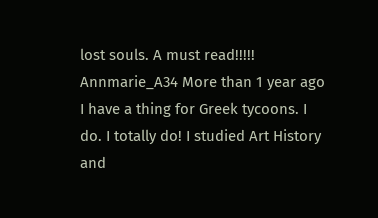lost souls. A must read!!!!!
Annmarie_A34 More than 1 year ago
I have a thing for Greek tycoons. I do. I totally do! I studied Art History and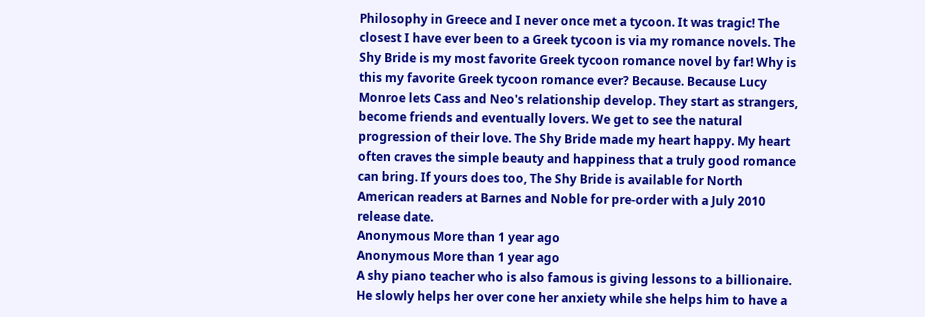Philosophy in Greece and I never once met a tycoon. It was tragic! The closest I have ever been to a Greek tycoon is via my romance novels. The Shy Bride is my most favorite Greek tycoon romance novel by far! Why is this my favorite Greek tycoon romance ever? Because. Because Lucy Monroe lets Cass and Neo's relationship develop. They start as strangers, become friends and eventually lovers. We get to see the natural progression of their love. The Shy Bride made my heart happy. My heart often craves the simple beauty and happiness that a truly good romance can bring. If yours does too, The Shy Bride is available for North American readers at Barnes and Noble for pre-order with a July 2010 release date.
Anonymous More than 1 year ago
Anonymous More than 1 year ago
A shy piano teacher who is also famous is giving lessons to a billionaire. He slowly helps her over cone her anxiety while she helps him to have a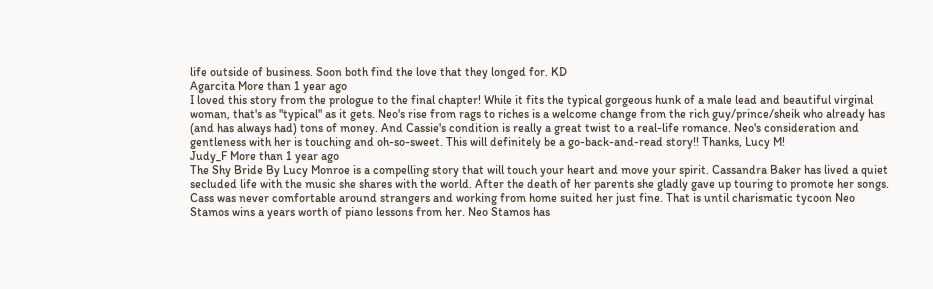life outside of business. Soon both find the love that they longed for. KD
Agarcita More than 1 year ago
I loved this story from the prologue to the final chapter! While it fits the typical gorgeous hunk of a male lead and beautiful virginal woman, that's as "typical" as it gets. Neo's rise from rags to riches is a welcome change from the rich guy/prince/sheik who already has (and has always had) tons of money. And Cassie's condition is really a great twist to a real-life romance. Neo's consideration and gentleness with her is touching and oh-so-sweet. This will definitely be a go-back-and-read story!! Thanks, Lucy M!
Judy_F More than 1 year ago
The Shy Bride By Lucy Monroe is a compelling story that will touch your heart and move your spirit. Cassandra Baker has lived a quiet secluded life with the music she shares with the world. After the death of her parents she gladly gave up touring to promote her songs. Cass was never comfortable around strangers and working from home suited her just fine. That is until charismatic tycoon Neo Stamos wins a years worth of piano lessons from her. Neo Stamos has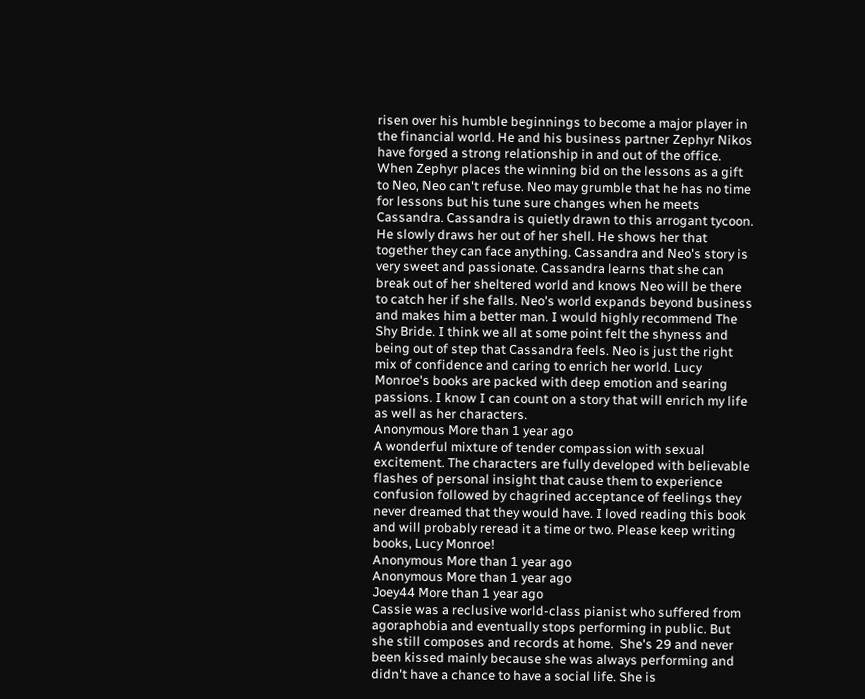risen over his humble beginnings to become a major player in the financial world. He and his business partner Zephyr Nikos have forged a strong relationship in and out of the office. When Zephyr places the winning bid on the lessons as a gift to Neo, Neo can't refuse. Neo may grumble that he has no time for lessons but his tune sure changes when he meets Cassandra. Cassandra is quietly drawn to this arrogant tycoon. He slowly draws her out of her shell. He shows her that together they can face anything. Cassandra and Neo's story is very sweet and passionate. Cassandra learns that she can break out of her sheltered world and knows Neo will be there to catch her if she falls. Neo's world expands beyond business and makes him a better man. I would highly recommend The Shy Bride. I think we all at some point felt the shyness and being out of step that Cassandra feels. Neo is just the right mix of confidence and caring to enrich her world. Lucy Monroe's books are packed with deep emotion and searing passions. I know I can count on a story that will enrich my life as well as her characters.
Anonymous More than 1 year ago
A wonderful mixture of tender compassion with sexual excitement. The characters are fully developed with believable flashes of personal insight that cause them to experience confusion followed by chagrined acceptance of feelings they never dreamed that they would have. I loved reading this book and will probably reread it a time or two. Please keep writing books, Lucy Monroe!
Anonymous More than 1 year ago
Anonymous More than 1 year ago
Joey44 More than 1 year ago
Cassie was a reclusive world-class pianist who suffered from agoraphobia and eventually stops performing in public. But she still composes and records at home.  She's 29 and never been kissed mainly because she was always performing and didn't have a chance to have a social life. She is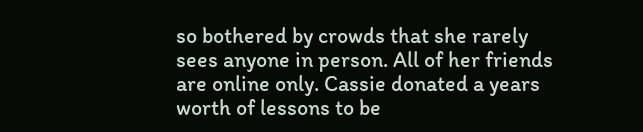so bothered by crowds that she rarely sees anyone in person. All of her friends are online only. Cassie donated a years worth of lessons to be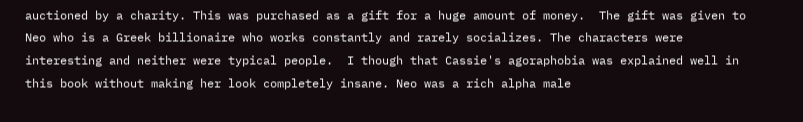auctioned by a charity. This was purchased as a gift for a huge amount of money.  The gift was given to Neo who is a Greek billionaire who works constantly and rarely socializes. The characters were interesting and neither were typical people.  I though that Cassie's agoraphobia was explained well in this book without making her look completely insane. Neo was a rich alpha male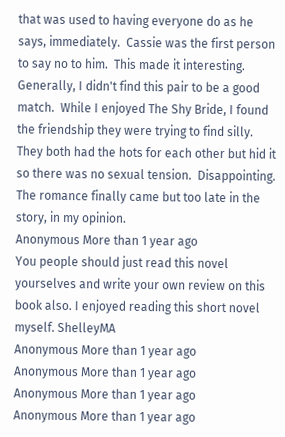that was used to having everyone do as he says, immediately.  Cassie was the first person to say no to him.  This made it interesting. Generally, I didn't find this pair to be a good match.  While I enjoyed The Shy Bride, I found the friendship they were trying to find silly.  They both had the hots for each other but hid it so there was no sexual tension.  Disappointing.  The romance finally came but too late in the story, in my opinion.
Anonymous More than 1 year ago
You people should just read this novel yourselves and write your own review on this book also. I enjoyed reading this short novel myself. ShelleyMA
Anonymous More than 1 year ago
Anonymous More than 1 year ago
Anonymous More than 1 year ago
Anonymous More than 1 year ago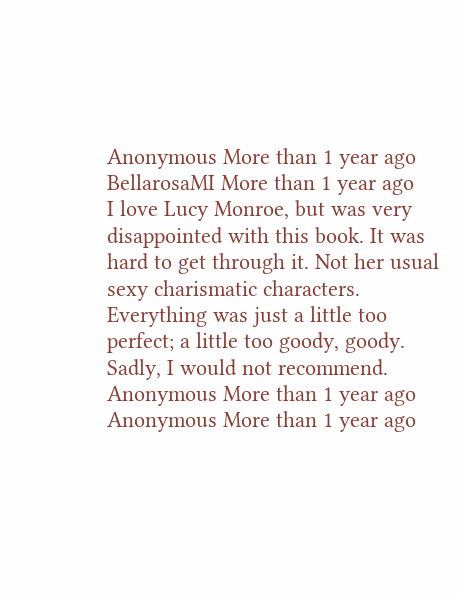Anonymous More than 1 year ago
BellarosaMI More than 1 year ago
I love Lucy Monroe, but was very disappointed with this book. It was hard to get through it. Not her usual sexy charismatic characters. Everything was just a little too perfect; a little too goody, goody. Sadly, I would not recommend.
Anonymous More than 1 year ago
Anonymous More than 1 year ago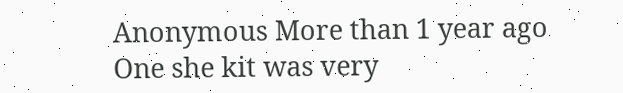Anonymous More than 1 year ago
One she kit was very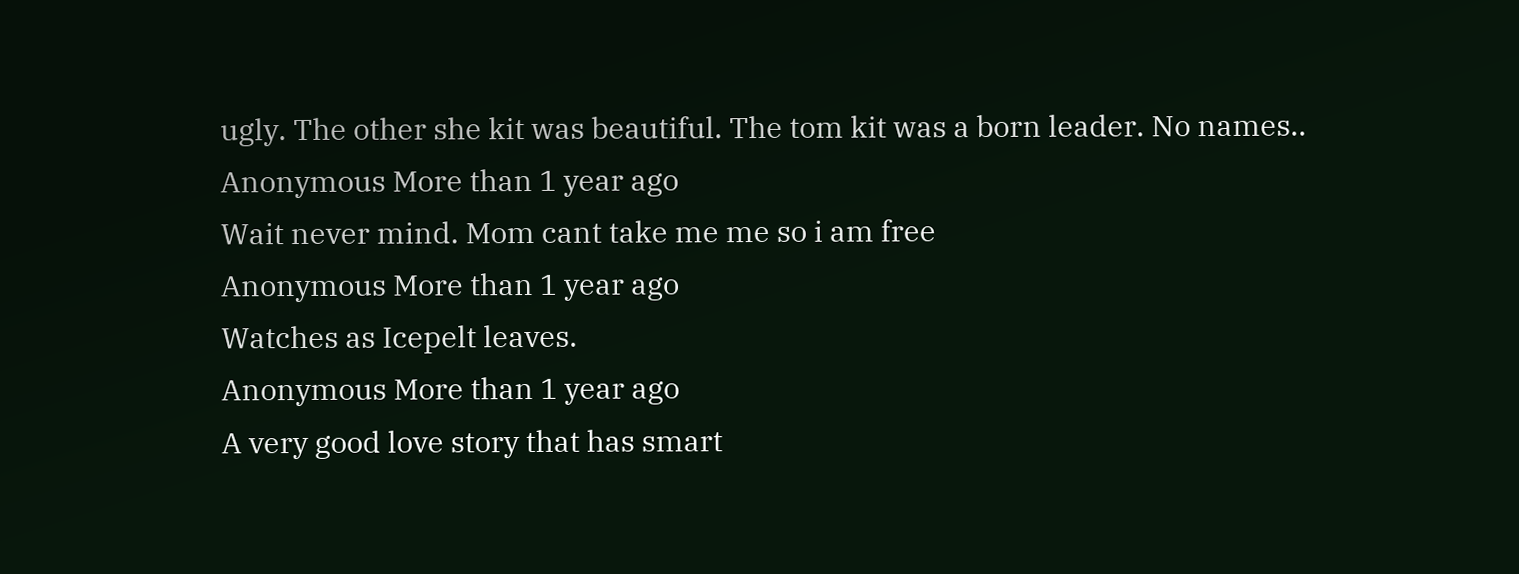ugly. The other she kit was beautiful. The tom kit was a born leader. No names..
Anonymous More than 1 year ago
Wait never mind. Mom cant take me me so i am free
Anonymous More than 1 year ago
Watches as Icepelt leaves.
Anonymous More than 1 year ago
A very good love story that has smart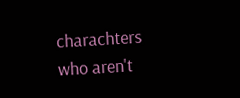charachters who aren't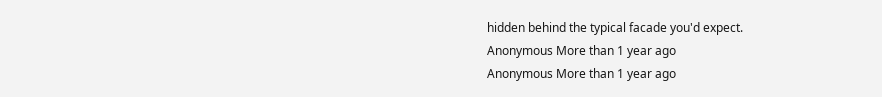hidden behind the typical facade you'd expect.
Anonymous More than 1 year ago
Anonymous More than 1 year ago